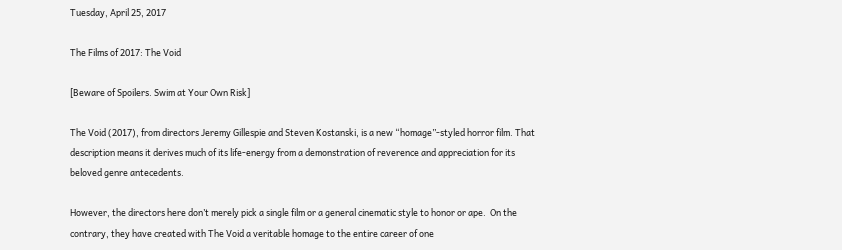Tuesday, April 25, 2017

The Films of 2017: The Void

[Beware of Spoilers. Swim at Your Own Risk]

The Void (2017), from directors Jeremy Gillespie and Steven Kostanski, is a new “homage”-styled horror film. That description means it derives much of its life-energy from a demonstration of reverence and appreciation for its beloved genre antecedents.

However, the directors here don’t merely pick a single film or a general cinematic style to honor or ape.  On the contrary, they have created with The Void a veritable homage to the entire career of one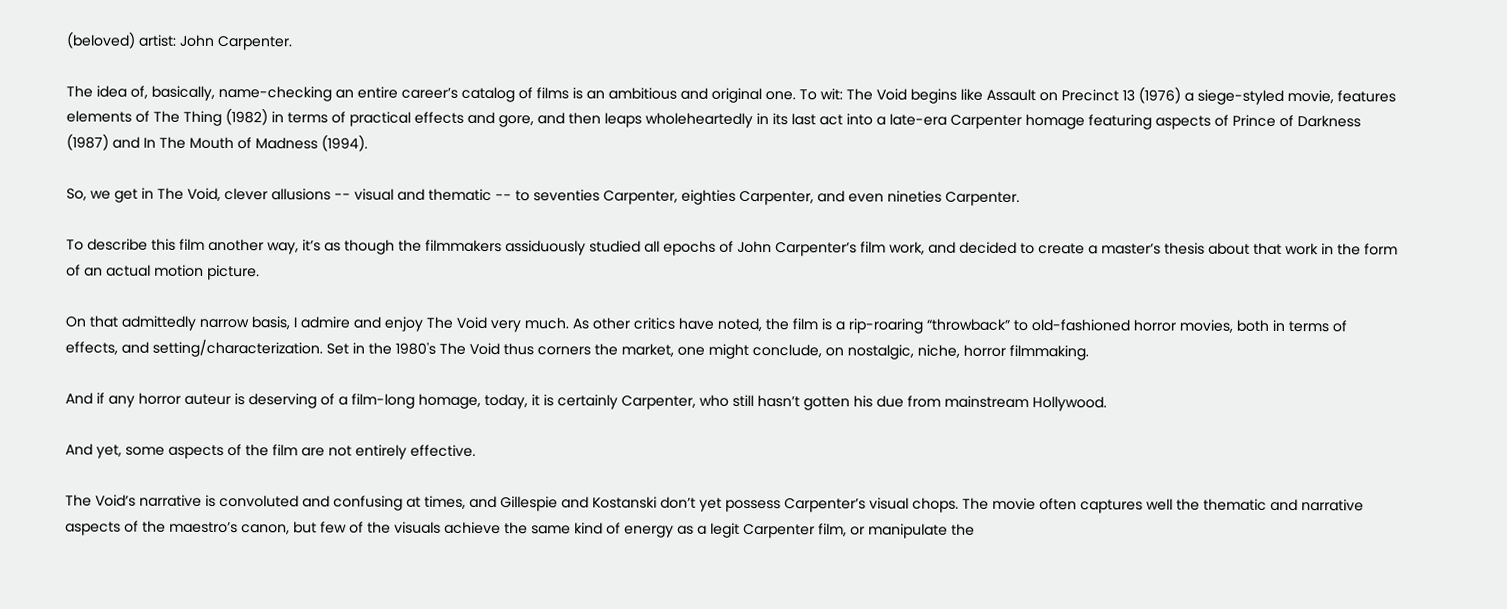(beloved) artist: John Carpenter.

The idea of, basically, name-checking an entire career’s catalog of films is an ambitious and original one. To wit: The Void begins like Assault on Precinct 13 (1976) a siege-styled movie, features elements of The Thing (1982) in terms of practical effects and gore, and then leaps wholeheartedly in its last act into a late-era Carpenter homage featuring aspects of Prince of Darkness (1987) and In The Mouth of Madness (1994).

So, we get in The Void, clever allusions -- visual and thematic -- to seventies Carpenter, eighties Carpenter, and even nineties Carpenter.

To describe this film another way, it’s as though the filmmakers assiduously studied all epochs of John Carpenter’s film work, and decided to create a master’s thesis about that work in the form of an actual motion picture.

On that admittedly narrow basis, I admire and enjoy The Void very much. As other critics have noted, the film is a rip-roaring “throwback” to old-fashioned horror movies, both in terms of effects, and setting/characterization. Set in the 1980's The Void thus corners the market, one might conclude, on nostalgic, niche, horror filmmaking.

And if any horror auteur is deserving of a film-long homage, today, it is certainly Carpenter, who still hasn’t gotten his due from mainstream Hollywood.

And yet, some aspects of the film are not entirely effective.

The Void’s narrative is convoluted and confusing at times, and Gillespie and Kostanski don’t yet possess Carpenter’s visual chops. The movie often captures well the thematic and narrative aspects of the maestro’s canon, but few of the visuals achieve the same kind of energy as a legit Carpenter film, or manipulate the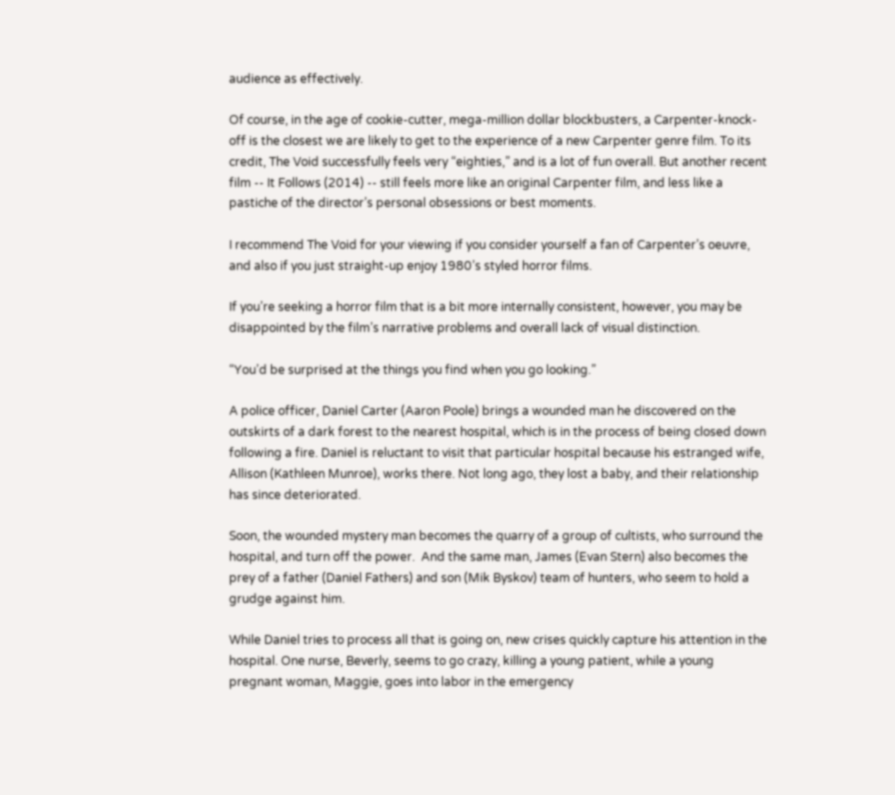audience as effectively.

Of course, in the age of cookie-cutter, mega-million dollar blockbusters, a Carpenter-knock-off is the closest we are likely to get to the experience of a new Carpenter genre film. To its credit, The Void successfully feels very “eighties,” and is a lot of fun overall. But another recent film -- It Follows (2014) -- still feels more like an original Carpenter film, and less like a pastiche of the director’s personal obsessions or best moments.

I recommend The Void for your viewing if you consider yourself a fan of Carpenter’s oeuvre, and also if you just straight-up enjoy 1980’s styled horror films.

If you’re seeking a horror film that is a bit more internally consistent, however, you may be disappointed by the film’s narrative problems and overall lack of visual distinction.

“You’d be surprised at the things you find when you go looking.”

A police officer, Daniel Carter (Aaron Poole) brings a wounded man he discovered on the outskirts of a dark forest to the nearest hospital, which is in the process of being closed down following a fire. Daniel is reluctant to visit that particular hospital because his estranged wife, Allison (Kathleen Munroe), works there. Not long ago, they lost a baby, and their relationship has since deteriorated.

Soon, the wounded mystery man becomes the quarry of a group of cultists, who surround the hospital, and turn off the power.  And the same man, James (Evan Stern) also becomes the prey of a father (Daniel Fathers) and son (Mik Byskov) team of hunters, who seem to hold a grudge against him.

While Daniel tries to process all that is going on, new crises quickly capture his attention in the hospital. One nurse, Beverly, seems to go crazy, killing a young patient, while a young pregnant woman, Maggie, goes into labor in the emergency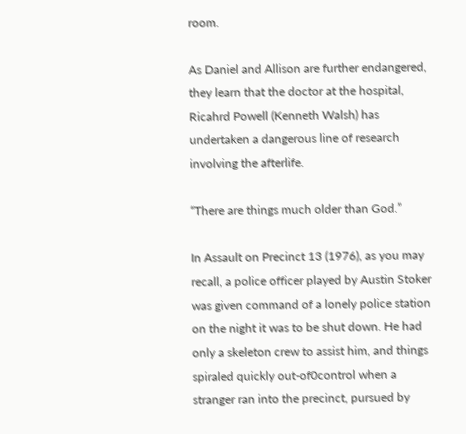room.

As Daniel and Allison are further endangered, they learn that the doctor at the hospital, Ricahrd Powell (Kenneth Walsh) has undertaken a dangerous line of research involving the afterlife.

“There are things much older than God.”

In Assault on Precinct 13 (1976), as you may recall, a police officer played by Austin Stoker was given command of a lonely police station on the night it was to be shut down. He had only a skeleton crew to assist him, and things spiraled quickly out-of0control when a stranger ran into the precinct, pursued by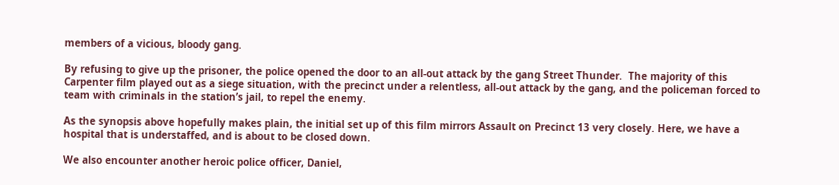members of a vicious, bloody gang.

By refusing to give up the prisoner, the police opened the door to an all-out attack by the gang Street Thunder.  The majority of this Carpenter film played out as a siege situation, with the precinct under a relentless, all-out attack by the gang, and the policeman forced to team with criminals in the station’s jail, to repel the enemy.

As the synopsis above hopefully makes plain, the initial set up of this film mirrors Assault on Precinct 13 very closely. Here, we have a hospital that is understaffed, and is about to be closed down.

We also encounter another heroic police officer, Daniel,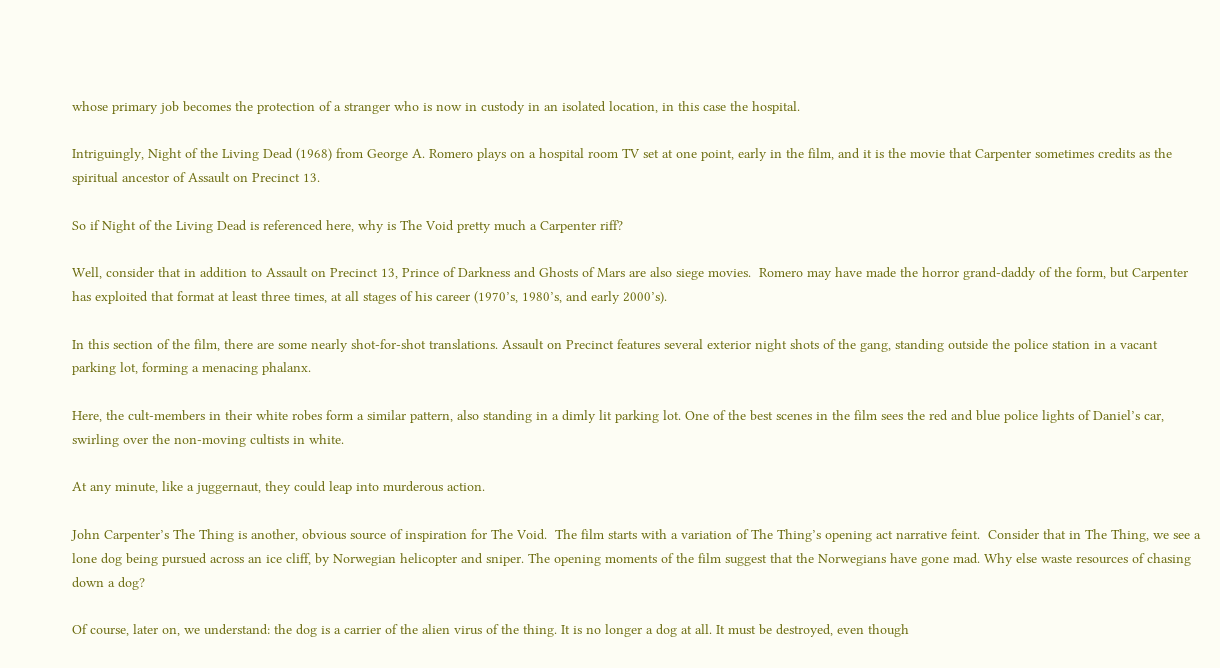whose primary job becomes the protection of a stranger who is now in custody in an isolated location, in this case the hospital.

Intriguingly, Night of the Living Dead (1968) from George A. Romero plays on a hospital room TV set at one point, early in the film, and it is the movie that Carpenter sometimes credits as the spiritual ancestor of Assault on Precinct 13.

So if Night of the Living Dead is referenced here, why is The Void pretty much a Carpenter riff?

Well, consider that in addition to Assault on Precinct 13, Prince of Darkness and Ghosts of Mars are also siege movies.  Romero may have made the horror grand-daddy of the form, but Carpenter has exploited that format at least three times, at all stages of his career (1970’s, 1980’s, and early 2000’s).

In this section of the film, there are some nearly shot-for-shot translations. Assault on Precinct features several exterior night shots of the gang, standing outside the police station in a vacant parking lot, forming a menacing phalanx.

Here, the cult-members in their white robes form a similar pattern, also standing in a dimly lit parking lot. One of the best scenes in the film sees the red and blue police lights of Daniel’s car, swirling over the non-moving cultists in white.

At any minute, like a juggernaut, they could leap into murderous action.

John Carpenter’s The Thing is another, obvious source of inspiration for The Void.  The film starts with a variation of The Thing’s opening act narrative feint.  Consider that in The Thing, we see a lone dog being pursued across an ice cliff, by Norwegian helicopter and sniper. The opening moments of the film suggest that the Norwegians have gone mad. Why else waste resources of chasing down a dog?

Of course, later on, we understand: the dog is a carrier of the alien virus of the thing. It is no longer a dog at all. It must be destroyed, even though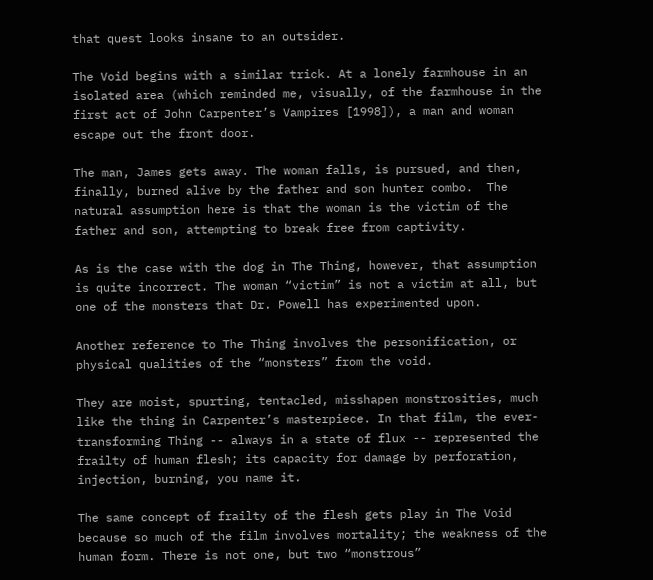that quest looks insane to an outsider.

The Void begins with a similar trick. At a lonely farmhouse in an isolated area (which reminded me, visually, of the farmhouse in the first act of John Carpenter’s Vampires [1998]), a man and woman escape out the front door.

The man, James gets away. The woman falls, is pursued, and then, finally, burned alive by the father and son hunter combo.  The natural assumption here is that the woman is the victim of the father and son, attempting to break free from captivity.

As is the case with the dog in The Thing, however, that assumption is quite incorrect. The woman “victim” is not a victim at all, but one of the monsters that Dr. Powell has experimented upon.

Another reference to The Thing involves the personification, or physical qualities of the “monsters” from the void.

They are moist, spurting, tentacled, misshapen monstrosities, much like the thing in Carpenter’s masterpiece. In that film, the ever-transforming Thing -- always in a state of flux -- represented the frailty of human flesh; its capacity for damage by perforation, injection, burning, you name it.

The same concept of frailty of the flesh gets play in The Void because so much of the film involves mortality; the weakness of the human form. There is not one, but two “monstrous”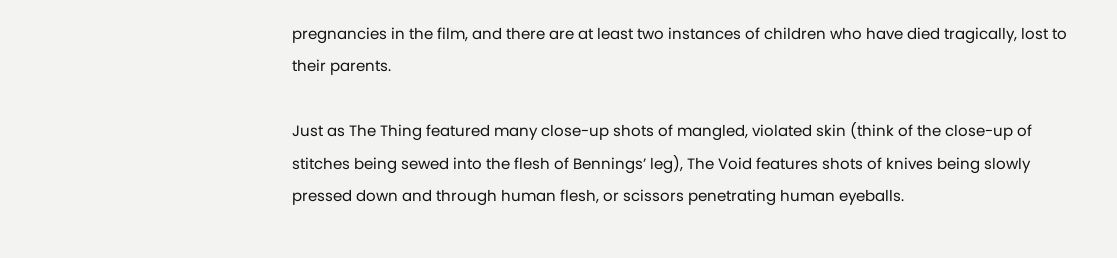pregnancies in the film, and there are at least two instances of children who have died tragically, lost to their parents.

Just as The Thing featured many close-up shots of mangled, violated skin (think of the close-up of stitches being sewed into the flesh of Bennings’ leg), The Void features shots of knives being slowly pressed down and through human flesh, or scissors penetrating human eyeballs.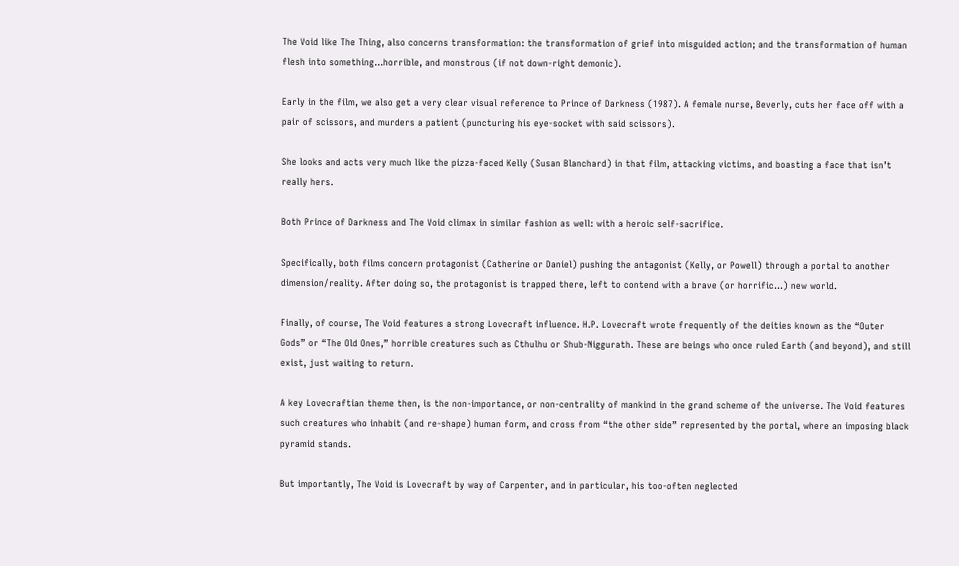The Void like The Thing, also concerns transformation: the transformation of grief into misguided action; and the transformation of human flesh into something…horrible, and monstrous (if not down-right demonic).

Early in the film, we also get a very clear visual reference to Prince of Darkness (1987). A female nurse, Beverly, cuts her face off with a pair of scissors, and murders a patient (puncturing his eye-socket with said scissors).

She looks and acts very much like the pizza-faced Kelly (Susan Blanchard) in that film, attacking victims, and boasting a face that isn’t really hers.

Both Prince of Darkness and The Void climax in similar fashion as well: with a heroic self-sacrifice.

Specifically, both films concern protagonist (Catherine or Daniel) pushing the antagonist (Kelly, or Powell) through a portal to another dimension/reality. After doing so, the protagonist is trapped there, left to contend with a brave (or horrific…) new world.

Finally, of course, The Void features a strong Lovecraft influence. H.P. Lovecraft wrote frequently of the deities known as the “Outer Gods” or “The Old Ones,” horrible creatures such as Cthulhu or Shub-Niggurath. These are beings who once ruled Earth (and beyond), and still exist, just waiting to return.

A key Lovecraftian theme then, is the non-importance, or non-centrality of mankind in the grand scheme of the universe. The Void features such creatures who inhabit (and re-shape) human form, and cross from “the other side” represented by the portal, where an imposing black pyramid stands.

But importantly, The Void is Lovecraft by way of Carpenter, and in particular, his too-often neglected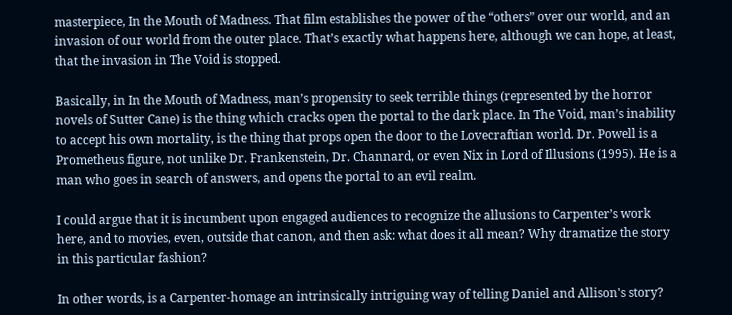masterpiece, In the Mouth of Madness. That film establishes the power of the “others” over our world, and an invasion of our world from the outer place. That’s exactly what happens here, although we can hope, at least, that the invasion in The Void is stopped.

Basically, in In the Mouth of Madness, man’s propensity to seek terrible things (represented by the horror novels of Sutter Cane) is the thing which cracks open the portal to the dark place. In The Void, man’s inability to accept his own mortality, is the thing that props open the door to the Lovecraftian world. Dr. Powell is a Prometheus figure, not unlike Dr. Frankenstein, Dr. Channard, or even Nix in Lord of Illusions (1995). He is a man who goes in search of answers, and opens the portal to an evil realm.

I could argue that it is incumbent upon engaged audiences to recognize the allusions to Carpenter’s work here, and to movies, even, outside that canon, and then ask: what does it all mean? Why dramatize the story in this particular fashion?

In other words, is a Carpenter-homage an intrinsically intriguing way of telling Daniel and Allison's story?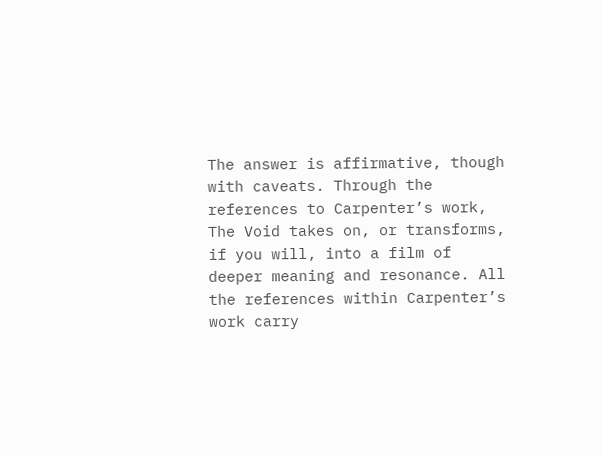The answer is affirmative, though with caveats. Through the references to Carpenter’s work, The Void takes on, or transforms, if you will, into a film of deeper meaning and resonance. All the references within Carpenter’s work carry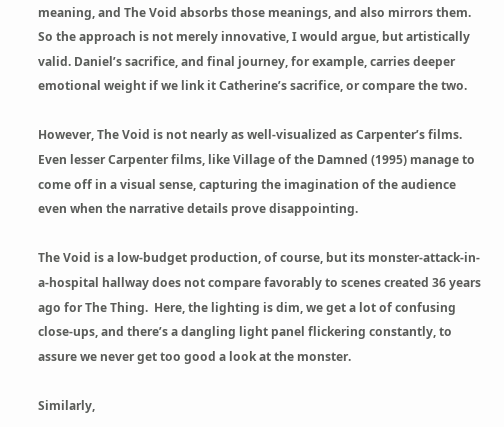meaning, and The Void absorbs those meanings, and also mirrors them.  So the approach is not merely innovative, I would argue, but artistically valid. Daniel’s sacrifice, and final journey, for example, carries deeper emotional weight if we link it Catherine’s sacrifice, or compare the two.

However, The Void is not nearly as well-visualized as Carpenter’s films. Even lesser Carpenter films, like Village of the Damned (1995) manage to come off in a visual sense, capturing the imagination of the audience even when the narrative details prove disappointing.

The Void is a low-budget production, of course, but its monster-attack-in-a-hospital hallway does not compare favorably to scenes created 36 years ago for The Thing.  Here, the lighting is dim, we get a lot of confusing close-ups, and there’s a dangling light panel flickering constantly, to assure we never get too good a look at the monster.

Similarly,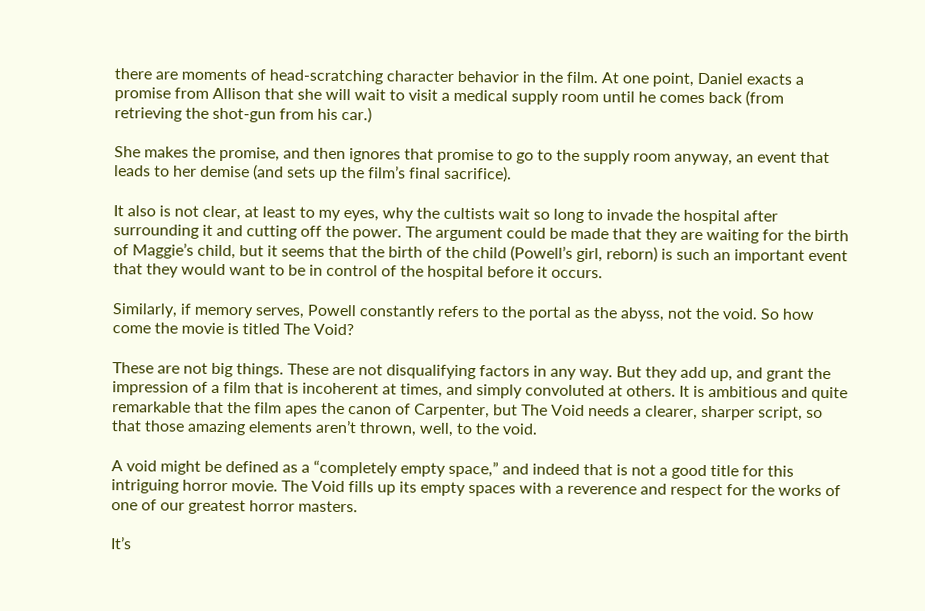there are moments of head-scratching character behavior in the film. At one point, Daniel exacts a promise from Allison that she will wait to visit a medical supply room until he comes back (from retrieving the shot-gun from his car.)

She makes the promise, and then ignores that promise to go to the supply room anyway, an event that leads to her demise (and sets up the film’s final sacrifice).

It also is not clear, at least to my eyes, why the cultists wait so long to invade the hospital after surrounding it and cutting off the power. The argument could be made that they are waiting for the birth of Maggie’s child, but it seems that the birth of the child (Powell’s girl, reborn) is such an important event that they would want to be in control of the hospital before it occurs.

Similarly, if memory serves, Powell constantly refers to the portal as the abyss, not the void. So how come the movie is titled The Void?

These are not big things. These are not disqualifying factors in any way. But they add up, and grant the impression of a film that is incoherent at times, and simply convoluted at others. It is ambitious and quite remarkable that the film apes the canon of Carpenter, but The Void needs a clearer, sharper script, so that those amazing elements aren’t thrown, well, to the void.

A void might be defined as a “completely empty space,” and indeed that is not a good title for this intriguing horror movie. The Void fills up its empty spaces with a reverence and respect for the works of one of our greatest horror masters.

It’s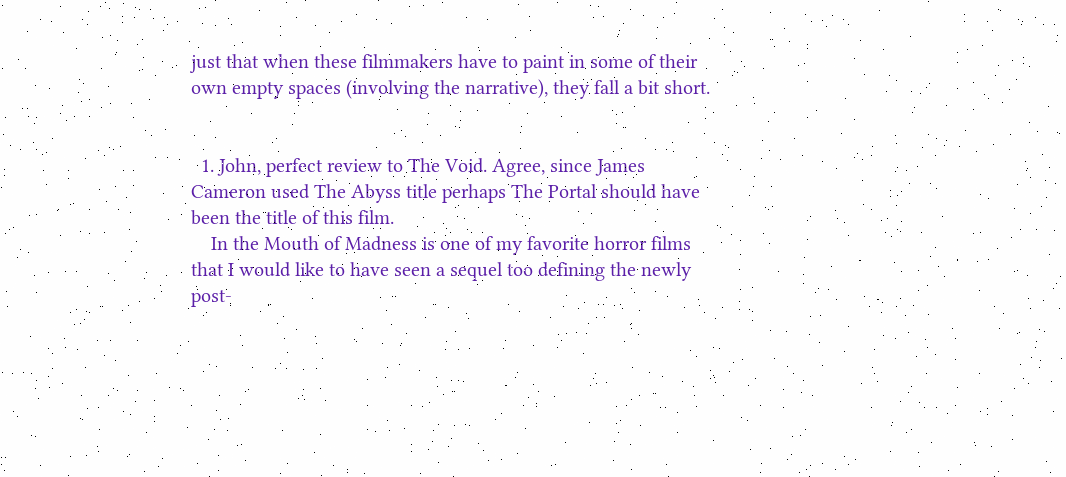just that when these filmmakers have to paint in some of their own empty spaces (involving the narrative), they fall a bit short.


  1. John, perfect review to The Void. Agree, since James Cameron used The Abyss title perhaps The Portal should have been the title of this film.
    In the Mouth of Madness is one of my favorite horror films that I would like to have seen a sequel too defining the newly post-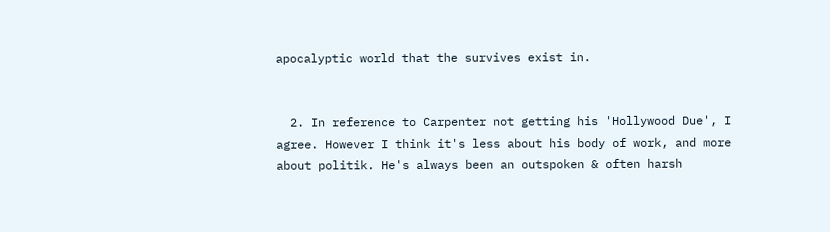apocalyptic world that the survives exist in.


  2. In reference to Carpenter not getting his 'Hollywood Due', I agree. However I think it's less about his body of work, and more about politik. He's always been an outspoken & often harsh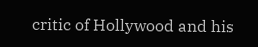critic of Hollywood and his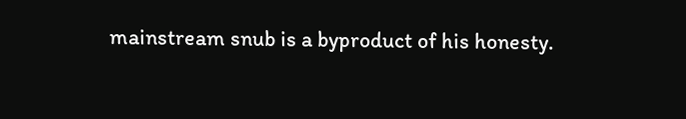mainstream snub is a byproduct of his honesty.